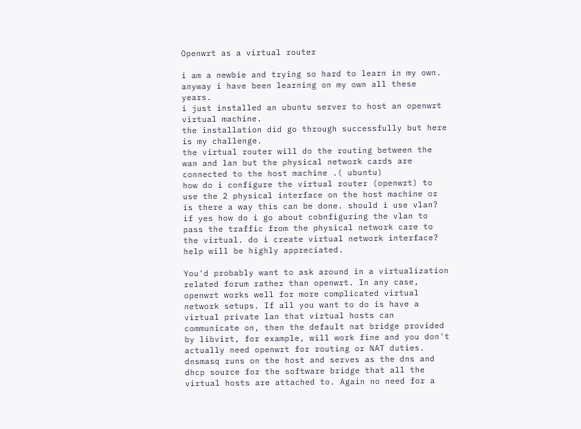Openwrt as a virtual router

i am a newbie and trying so hard to learn in my own. anyway i have been learning on my own all these years.
i just installed an ubuntu server to host an openwrt virtual machine.
the installation did go through successfully but here is my challenge.
the virtual router will do the routing between the wan and lan but the physical network cards are connected to the host machine .( ubuntu)
how do i configure the virtual router (openwrt) to use the 2 physical interface on the host machine or is there a way this can be done. should i use vlan? if yes how do i go about cobnfiguring the vlan to pass the traffic from the physical network care to the virtual. do i create virtual network interface? help will be highly appreciated.

You'd probably want to ask around in a virtualization related forum rather than openwrt. In any case, openwrt works well for more complicated virtual network setups. If all you want to do is have a virtual private lan that virtual hosts can communicate on, then the default nat bridge provided by libvirt, for example, will work fine and you don't actually need openwrt for routing or NAT duties. dnsmasq runs on the host and serves as the dns and dhcp source for the software bridge that all the virtual hosts are attached to. Again no need for a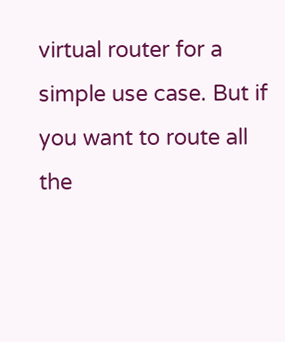virtual router for a simple use case. But if you want to route all the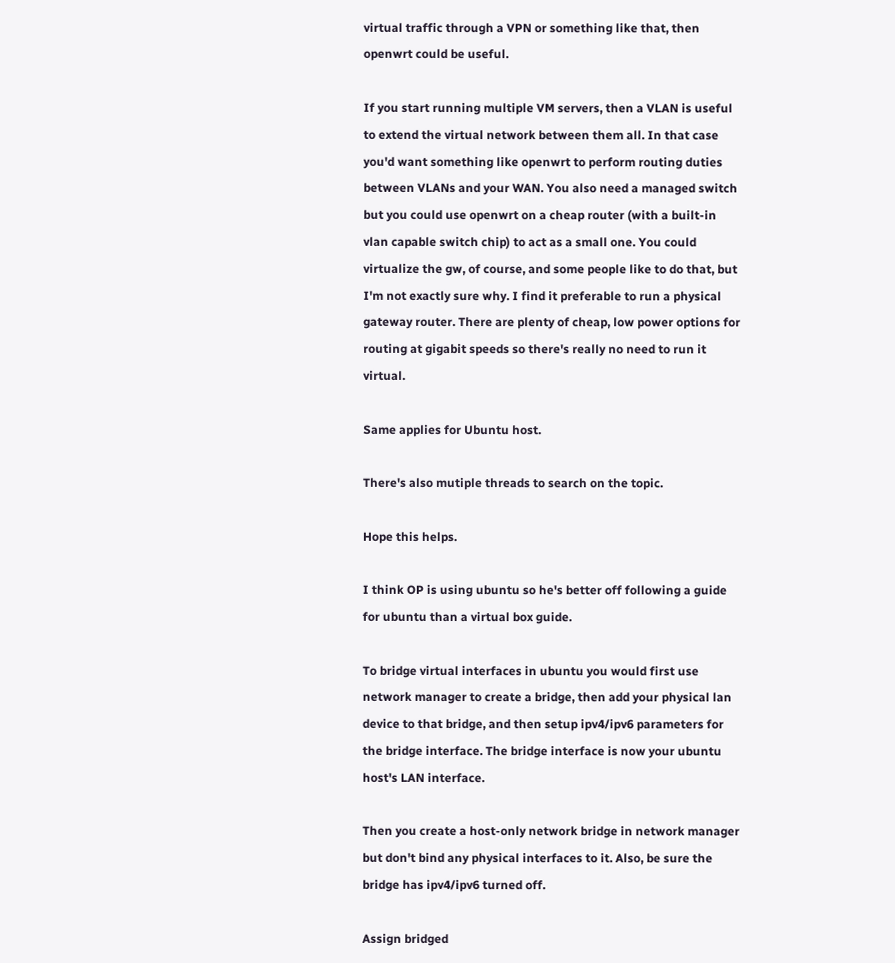virtual traffic through a VPN or something like that, then openwrt could be useful.

If you start running multiple VM servers, then a VLAN is useful to extend the virtual network between them all. In that case you'd want something like openwrt to perform routing duties between VLANs and your WAN. You also need a managed switch but you could use openwrt on a cheap router (with a built-in vlan capable switch chip) to act as a small one. You could virtualize the gw, of course, and some people like to do that, but I'm not exactly sure why. I find it preferable to run a physical gateway router. There are plenty of cheap, low power options for routing at gigabit speeds so there's really no need to run it virtual.

Same applies for Ubuntu host.

There's also mutiple threads to search on the topic.

Hope this helps.

I think OP is using ubuntu so he's better off following a guide for ubuntu than a virtual box guide.

To bridge virtual interfaces in ubuntu you would first use network manager to create a bridge, then add your physical lan device to that bridge, and then setup ipv4/ipv6 parameters for the bridge interface. The bridge interface is now your ubuntu host's LAN interface.

Then you create a host-only network bridge in network manager but don't bind any physical interfaces to it. Also, be sure the bridge has ipv4/ipv6 turned off.

Assign bridged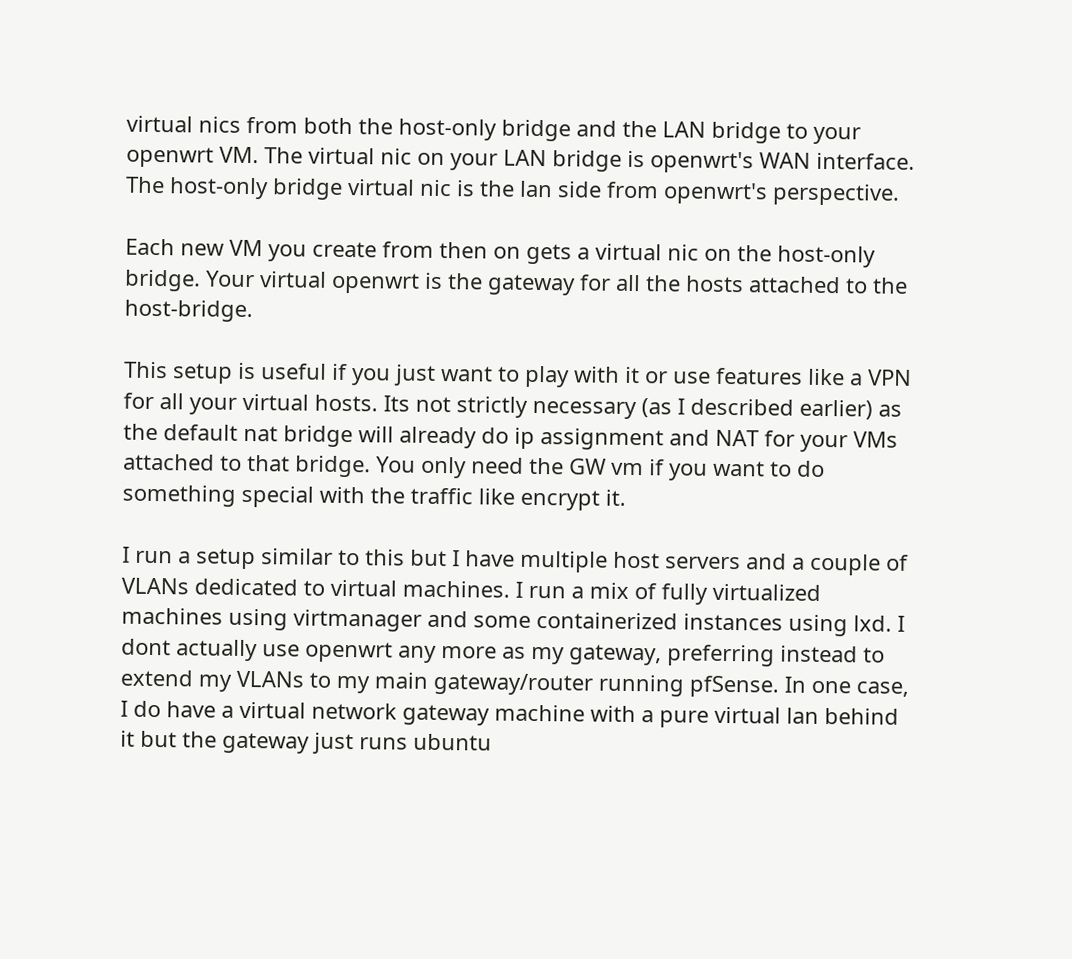virtual nics from both the host-only bridge and the LAN bridge to your openwrt VM. The virtual nic on your LAN bridge is openwrt's WAN interface. The host-only bridge virtual nic is the lan side from openwrt's perspective.

Each new VM you create from then on gets a virtual nic on the host-only bridge. Your virtual openwrt is the gateway for all the hosts attached to the host-bridge.

This setup is useful if you just want to play with it or use features like a VPN for all your virtual hosts. Its not strictly necessary (as I described earlier) as the default nat bridge will already do ip assignment and NAT for your VMs attached to that bridge. You only need the GW vm if you want to do something special with the traffic like encrypt it.

I run a setup similar to this but I have multiple host servers and a couple of VLANs dedicated to virtual machines. I run a mix of fully virtualized machines using virtmanager and some containerized instances using lxd. I dont actually use openwrt any more as my gateway, preferring instead to extend my VLANs to my main gateway/router running pfSense. In one case, I do have a virtual network gateway machine with a pure virtual lan behind it but the gateway just runs ubuntu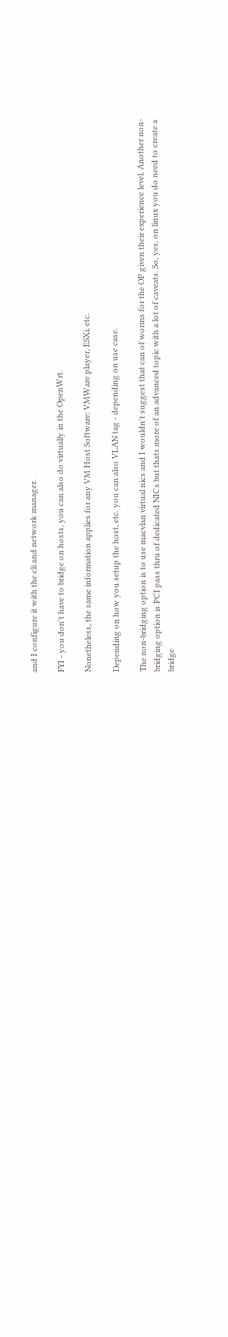and I configure it with the cli and network manager.

FYI - you don't have to bridge on hosts, you can also do virtually in the OpenWrt.

Nonetheless, the same information applies for any VM Host Software: VMWare player, ESXi, etc.

Depending on how you setup the host, etc. you can also VLAN tag - depending on use case.

The non-bridging option is to use macvlan virtual nics and I wouldn't suggest that can of worms for the OP given their experience level. Another non-bridging option is PCI pass thru of dedicated NICs but thats more of an advanced topic with a lot of caveats. So, yes, on linux you do need to create a bridge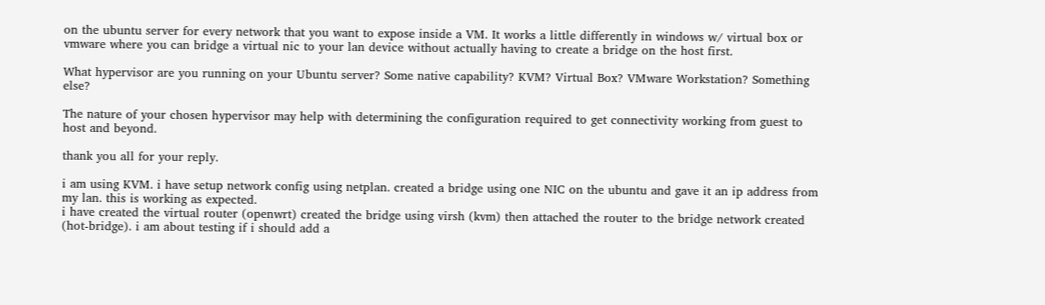on the ubuntu server for every network that you want to expose inside a VM. It works a little differently in windows w/ virtual box or vmware where you can bridge a virtual nic to your lan device without actually having to create a bridge on the host first.

What hypervisor are you running on your Ubuntu server? Some native capability? KVM? Virtual Box? VMware Workstation? Something else?

The nature of your chosen hypervisor may help with determining the configuration required to get connectivity working from guest to host and beyond.

thank you all for your reply.

i am using KVM. i have setup network config using netplan. created a bridge using one NIC on the ubuntu and gave it an ip address from my lan. this is working as expected.
i have created the virtual router (openwrt) created the bridge using virsh (kvm) then attached the router to the bridge network created (hot-bridge). i am about testing if i should add a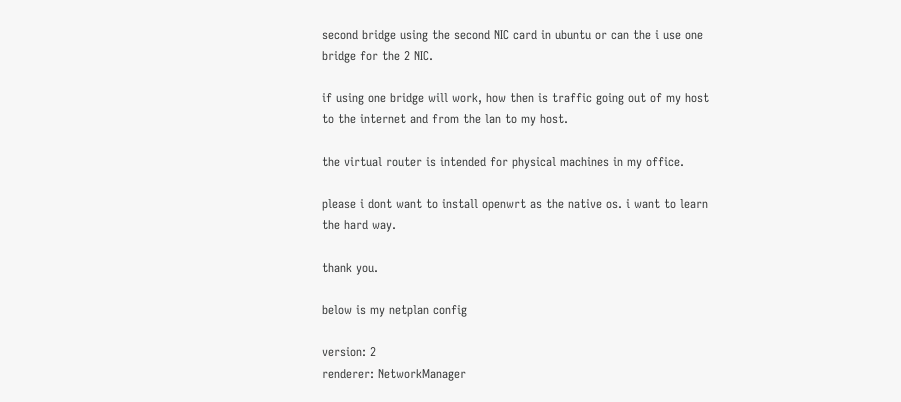second bridge using the second NIC card in ubuntu or can the i use one bridge for the 2 NIC.

if using one bridge will work, how then is traffic going out of my host to the internet and from the lan to my host.

the virtual router is intended for physical machines in my office.

please i dont want to install openwrt as the native os. i want to learn the hard way.

thank you.

below is my netplan config

version: 2
renderer: NetworkManager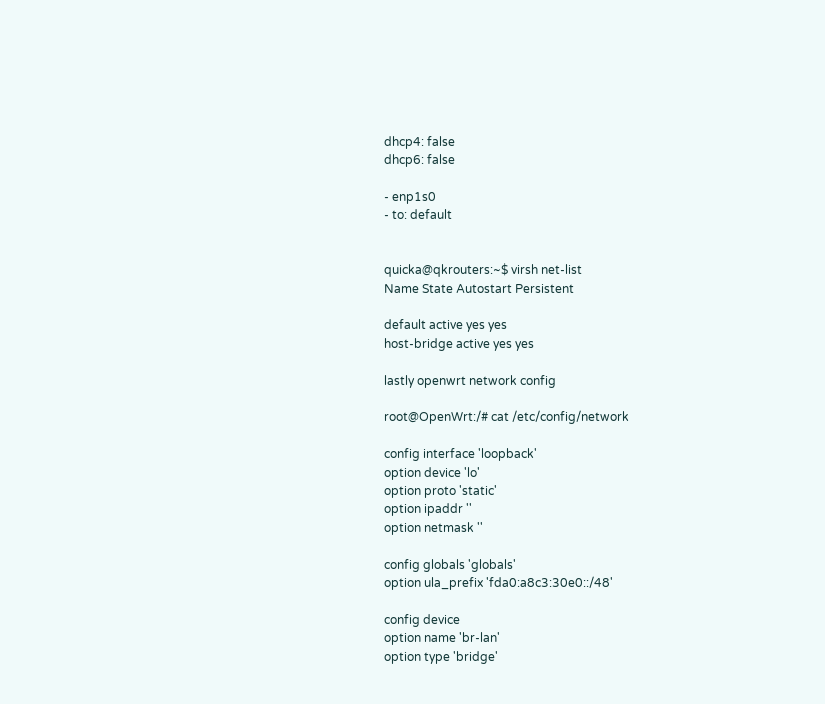dhcp4: false
dhcp6: false

- enp1s0
- to: default


quicka@qkrouters:~$ virsh net-list
Name State Autostart Persistent

default active yes yes
host-bridge active yes yes

lastly openwrt network config

root@OpenWrt:/# cat /etc/config/network

config interface 'loopback'
option device 'lo'
option proto 'static'
option ipaddr ''
option netmask ''

config globals 'globals'
option ula_prefix 'fda0:a8c3:30e0::/48'

config device
option name 'br-lan'
option type 'bridge'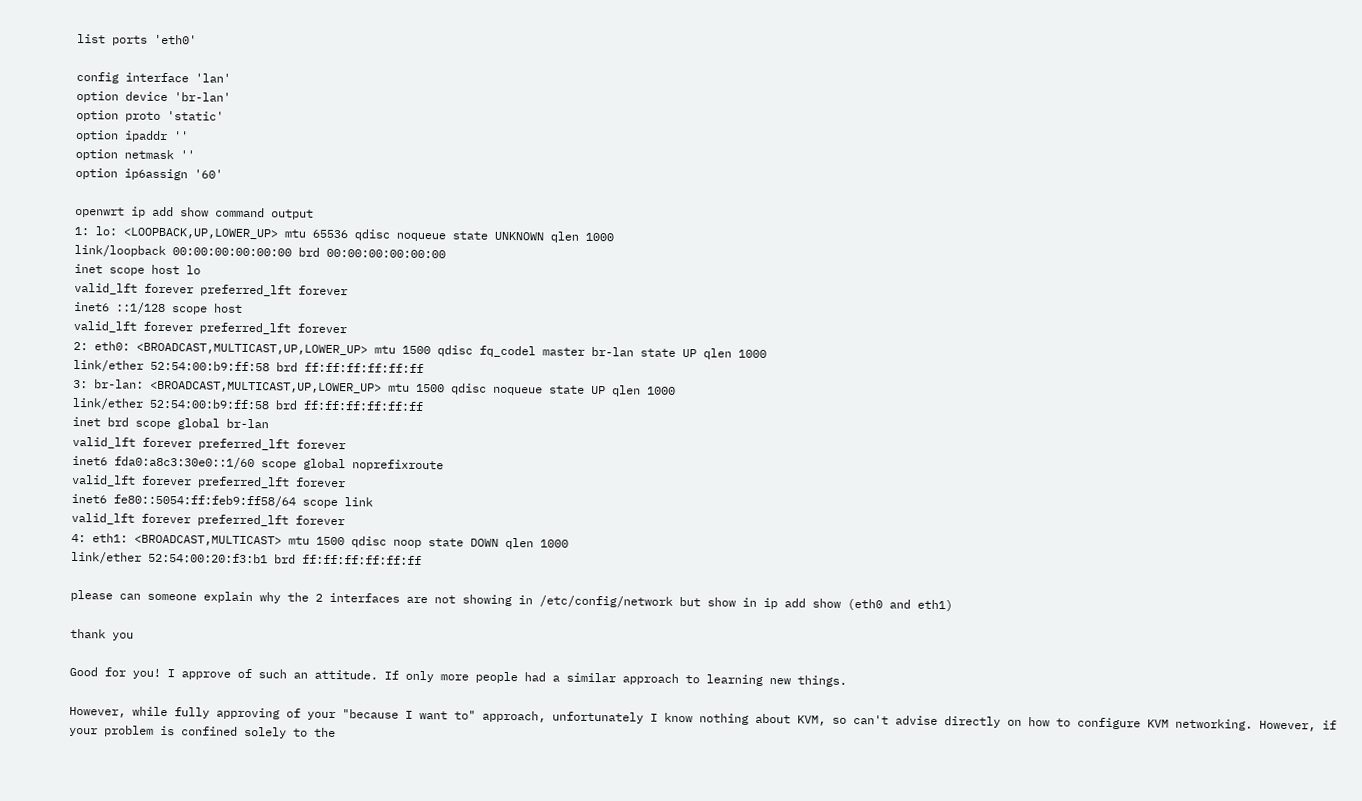list ports 'eth0'

config interface 'lan'
option device 'br-lan'
option proto 'static'
option ipaddr ''
option netmask ''
option ip6assign '60'

openwrt ip add show command output
1: lo: <LOOPBACK,UP,LOWER_UP> mtu 65536 qdisc noqueue state UNKNOWN qlen 1000
link/loopback 00:00:00:00:00:00 brd 00:00:00:00:00:00
inet scope host lo
valid_lft forever preferred_lft forever
inet6 ::1/128 scope host
valid_lft forever preferred_lft forever
2: eth0: <BROADCAST,MULTICAST,UP,LOWER_UP> mtu 1500 qdisc fq_codel master br-lan state UP qlen 1000
link/ether 52:54:00:b9:ff:58 brd ff:ff:ff:ff:ff:ff
3: br-lan: <BROADCAST,MULTICAST,UP,LOWER_UP> mtu 1500 qdisc noqueue state UP qlen 1000
link/ether 52:54:00:b9:ff:58 brd ff:ff:ff:ff:ff:ff
inet brd scope global br-lan
valid_lft forever preferred_lft forever
inet6 fda0:a8c3:30e0::1/60 scope global noprefixroute
valid_lft forever preferred_lft forever
inet6 fe80::5054:ff:feb9:ff58/64 scope link
valid_lft forever preferred_lft forever
4: eth1: <BROADCAST,MULTICAST> mtu 1500 qdisc noop state DOWN qlen 1000
link/ether 52:54:00:20:f3:b1 brd ff:ff:ff:ff:ff:ff

please can someone explain why the 2 interfaces are not showing in /etc/config/network but show in ip add show (eth0 and eth1)

thank you

Good for you! I approve of such an attitude. If only more people had a similar approach to learning new things.

However, while fully approving of your "because I want to" approach, unfortunately I know nothing about KVM, so can't advise directly on how to configure KVM networking. However, if your problem is confined solely to the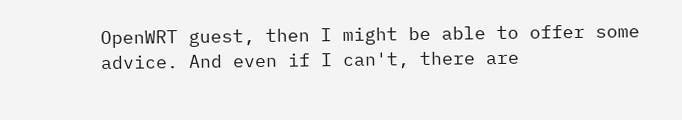OpenWRT guest, then I might be able to offer some advice. And even if I can't, there are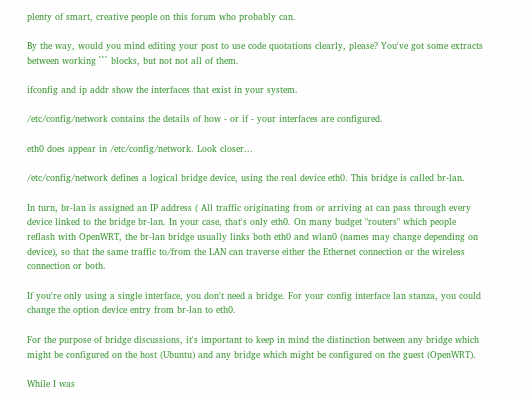plenty of smart, creative people on this forum who probably can.

By the way, would you mind editing your post to use code quotations clearly, please? You've got some extracts between working ``` blocks, but not not all of them.

ifconfig and ip addr show the interfaces that exist in your system.

/etc/config/network contains the details of how - or if - your interfaces are configured.

eth0 does appear in /etc/config/network. Look closer...

/etc/config/network defines a logical bridge device, using the real device eth0. This bridge is called br-lan.

In turn, br-lan is assigned an IP address ( All traffic originating from or arriving at can pass through every device linked to the bridge br-lan. In your case, that's only eth0. On many budget "routers" which people reflash with OpenWRT, the br-lan bridge usually links both eth0 and wlan0 (names may change depending on device), so that the same traffic to/from the LAN can traverse either the Ethernet connection or the wireless connection or both.

If you're only using a single interface, you don't need a bridge. For your config interface lan stanza, you could change the option device entry from br-lan to eth0.

For the purpose of bridge discussions, it's important to keep in mind the distinction between any bridge which might be configured on the host (Ubuntu) and any bridge which might be configured on the guest (OpenWRT).

While I was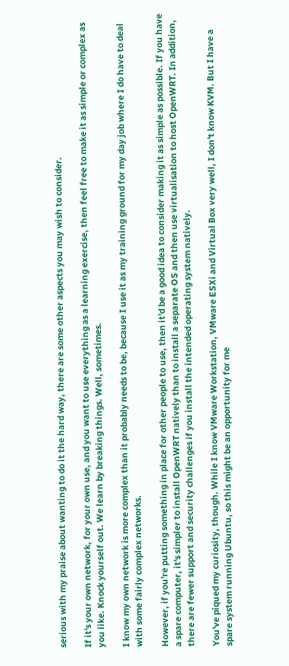serious with my praise about wanting to do it the hard way, there are some other aspects you may wish to consider.

If it's your own network, for your own use, and you want to use everything as a learning exercise, then feel free to make it as simple or complex as you like. Knock yourself out. We learn by breaking things. Well, sometimes.

I know my own network is more complex than it probably needs to be, because I use it as my training ground for my day job where I do have to deal with some fairly complex networks.

However, if you're putting something in place for other people to use, then it'd be a good idea to consider making it as simple as possible. If you have a spare computer, it's simpler to install OpenWRT natively than to install a separate OS and then use virtualisation to host OpenWRT. In addition, there are fewer support and security challenges if you install the intended operating system natively.

You've piqued my curiosity, though. While I know VMware Workstation, VMware ESXi and Virtual Box very well, I don't know KVM. But I have a spare system running Ubuntu, so this might be an opportunity for me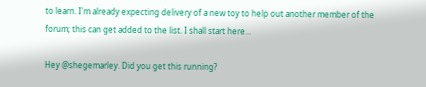to learn. I'm already expecting delivery of a new toy to help out another member of the forum; this can get added to the list. I shall start here...

Hey @shegemarley. Did you get this running?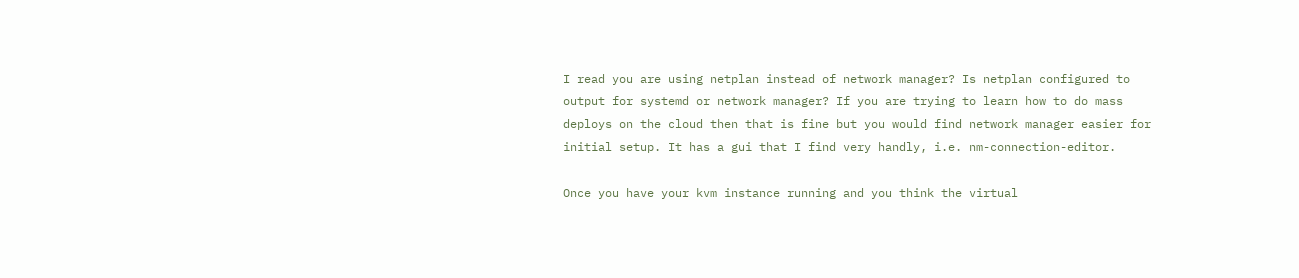I read you are using netplan instead of network manager? Is netplan configured to output for systemd or network manager? If you are trying to learn how to do mass deploys on the cloud then that is fine but you would find network manager easier for initial setup. It has a gui that I find very handly, i.e. nm-connection-editor.

Once you have your kvm instance running and you think the virtual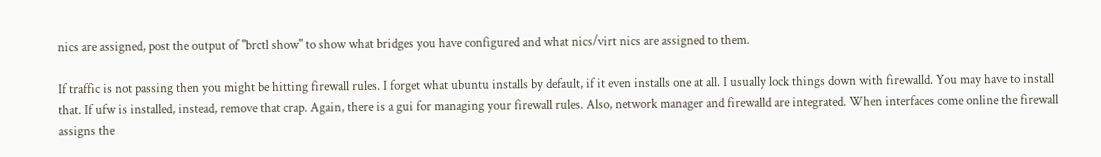nics are assigned, post the output of "brctl show" to show what bridges you have configured and what nics/virt nics are assigned to them.

If traffic is not passing then you might be hitting firewall rules. I forget what ubuntu installs by default, if it even installs one at all. I usually lock things down with firewalld. You may have to install that. If ufw is installed, instead, remove that crap. Again, there is a gui for managing your firewall rules. Also, network manager and firewalld are integrated. When interfaces come online the firewall assigns the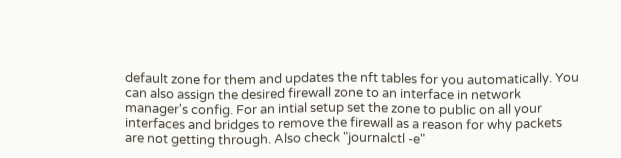default zone for them and updates the nft tables for you automatically. You can also assign the desired firewall zone to an interface in network manager's config. For an intial setup set the zone to public on all your interfaces and bridges to remove the firewall as a reason for why packets are not getting through. Also check "journalctl -e"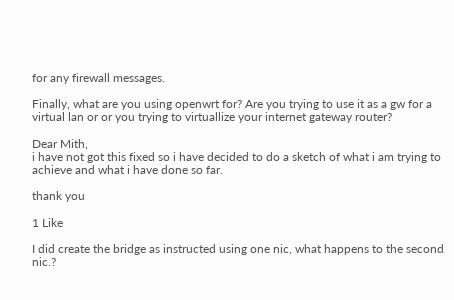for any firewall messages.

Finally, what are you using openwrt for? Are you trying to use it as a gw for a virtual lan or or you trying to virtuallize your internet gateway router?

Dear Mith,
i have not got this fixed so i have decided to do a sketch of what i am trying to achieve and what i have done so far.

thank you

1 Like

I did create the bridge as instructed using one nic, what happens to the second nic.?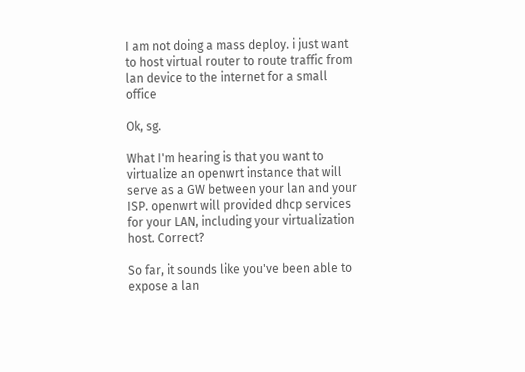I am not doing a mass deploy. i just want to host virtual router to route traffic from lan device to the internet for a small office

Ok, sg.

What I'm hearing is that you want to virtualize an openwrt instance that will serve as a GW between your lan and your ISP. openwrt will provided dhcp services for your LAN, including your virtualization host. Correct?

So far, it sounds like you've been able to expose a lan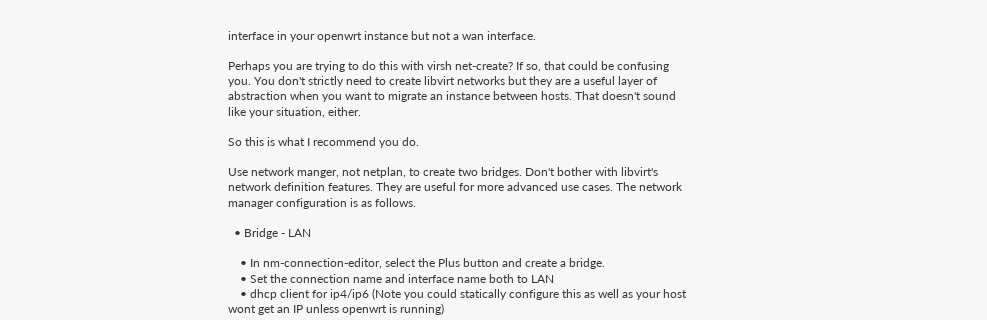interface in your openwrt instance but not a wan interface.

Perhaps you are trying to do this with virsh net-create? If so, that could be confusing you. You don't strictly need to create libvirt networks but they are a useful layer of abstraction when you want to migrate an instance between hosts. That doesn't sound like your situation, either.

So this is what I recommend you do.

Use network manger, not netplan, to create two bridges. Don't bother with libvirt's network definition features. They are useful for more advanced use cases. The network manager configuration is as follows.

  • Bridge - LAN

    • In nm-connection-editor, select the Plus button and create a bridge.
    • Set the connection name and interface name both to LAN
    • dhcp client for ip4/ip6 (Note you could statically configure this as well as your host wont get an IP unless openwrt is running)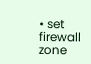• set firewall zone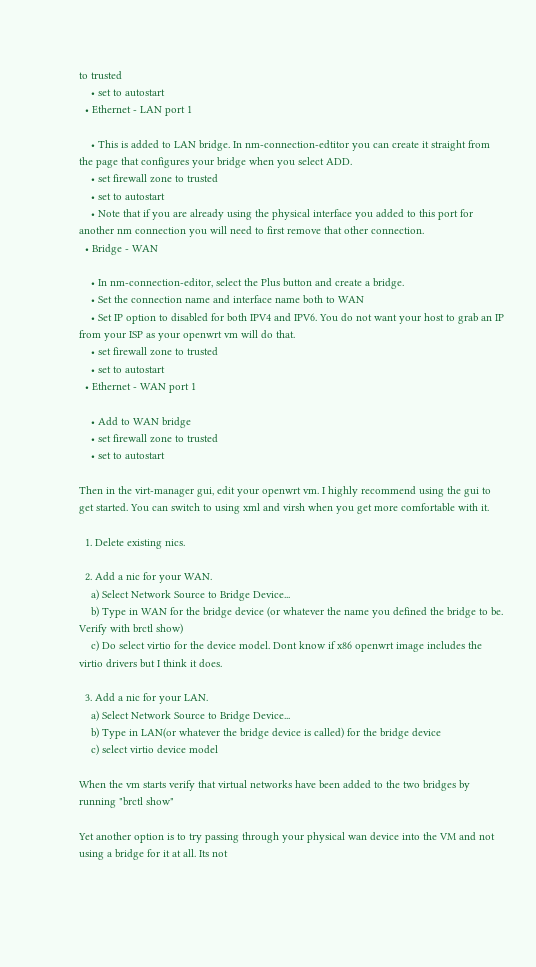to trusted
    • set to autostart
  • Ethernet - LAN port 1

    • This is added to LAN bridge. In nm-connection-edtitor you can create it straight from the page that configures your bridge when you select ADD.
    • set firewall zone to trusted
    • set to autostart
    • Note that if you are already using the physical interface you added to this port for another nm connection you will need to first remove that other connection.
  • Bridge - WAN

    • In nm-connection-editor, select the Plus button and create a bridge.
    • Set the connection name and interface name both to WAN
    • Set IP option to disabled for both IPV4 and IPV6. You do not want your host to grab an IP from your ISP as your openwrt vm will do that.
    • set firewall zone to trusted
    • set to autostart
  • Ethernet - WAN port 1

    • Add to WAN bridge
    • set firewall zone to trusted
    • set to autostart

Then in the virt-manager gui, edit your openwrt vm. I highly recommend using the gui to get started. You can switch to using xml and virsh when you get more comfortable with it.

  1. Delete existing nics.

  2. Add a nic for your WAN.
    a) Select Network Source to Bridge Device...
    b) Type in WAN for the bridge device (or whatever the name you defined the bridge to be. Verify with brctl show)
    c) Do select virtio for the device model. Dont know if x86 openwrt image includes the virtio drivers but I think it does.

  3. Add a nic for your LAN.
    a) Select Network Source to Bridge Device...
    b) Type in LAN(or whatever the bridge device is called) for the bridge device
    c) select virtio device model

When the vm starts verify that virtual networks have been added to the two bridges by running "brctl show"

Yet another option is to try passing through your physical wan device into the VM and not using a bridge for it at all. Its not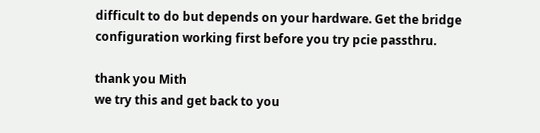difficult to do but depends on your hardware. Get the bridge configuration working first before you try pcie passthru.

thank you Mith
we try this and get back to you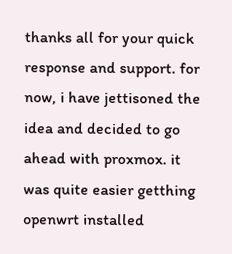thanks all for your quick response and support. for now, i have jettisoned the idea and decided to go ahead with proxmox. it was quite easier getthing openwrt installed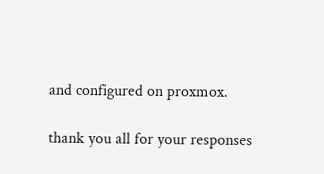and configured on proxmox.

thank you all for your responses